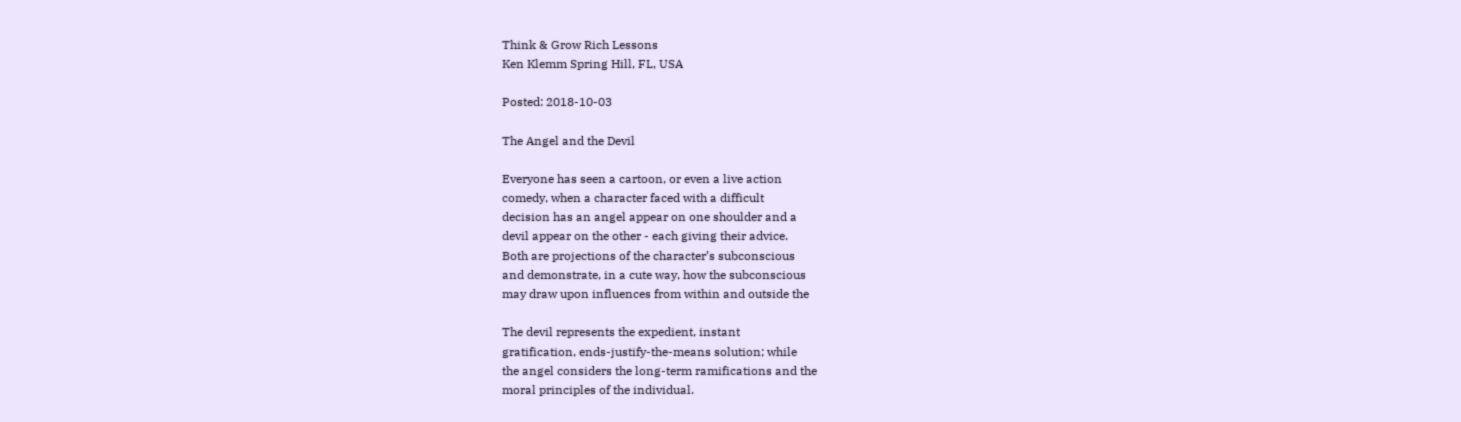Think & Grow Rich Lessons
Ken Klemm Spring Hill, FL, USA

Posted: 2018-10-03

The Angel and the Devil

Everyone has seen a cartoon, or even a live action
comedy, when a character faced with a difficult
decision has an angel appear on one shoulder and a
devil appear on the other - each giving their advice.
Both are projections of the character’s subconscious
and demonstrate, in a cute way, how the subconscious
may draw upon influences from within and outside the

The devil represents the expedient, instant
gratification, ends-justify-the-means solution; while
the angel considers the long-term ramifications and the
moral principles of the individual.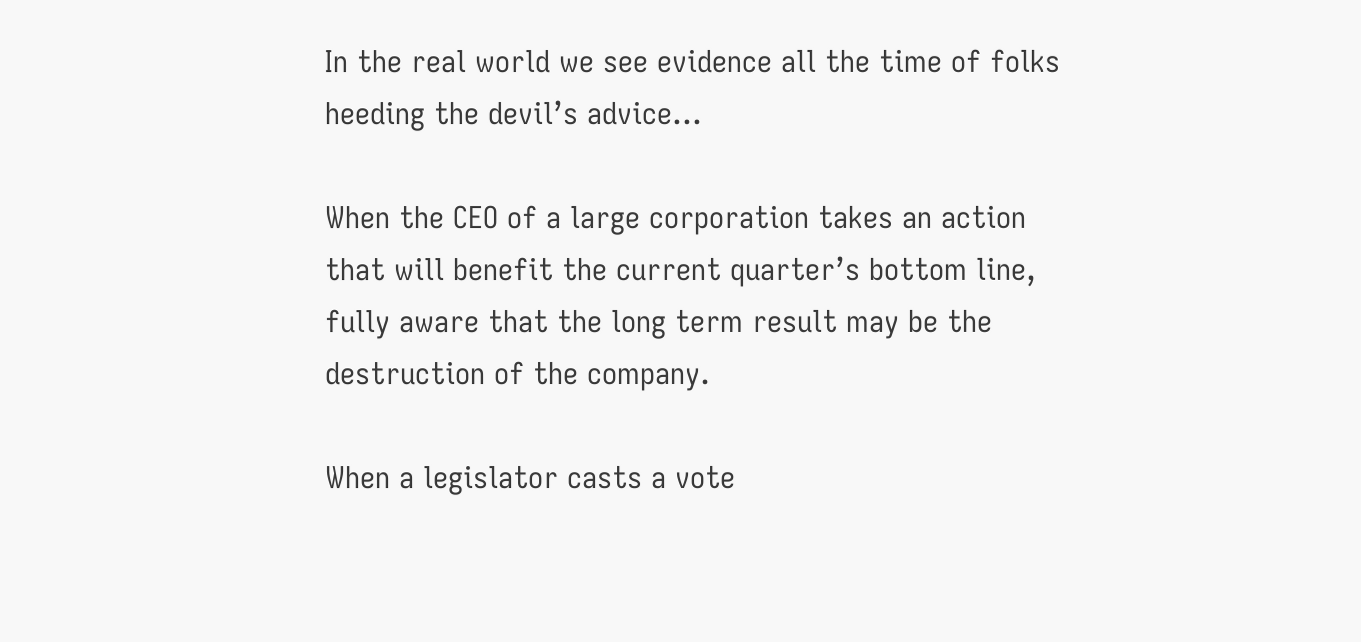In the real world we see evidence all the time of folks
heeding the devil’s advice...

When the CEO of a large corporation takes an action
that will benefit the current quarter’s bottom line,
fully aware that the long term result may be the
destruction of the company.

When a legislator casts a vote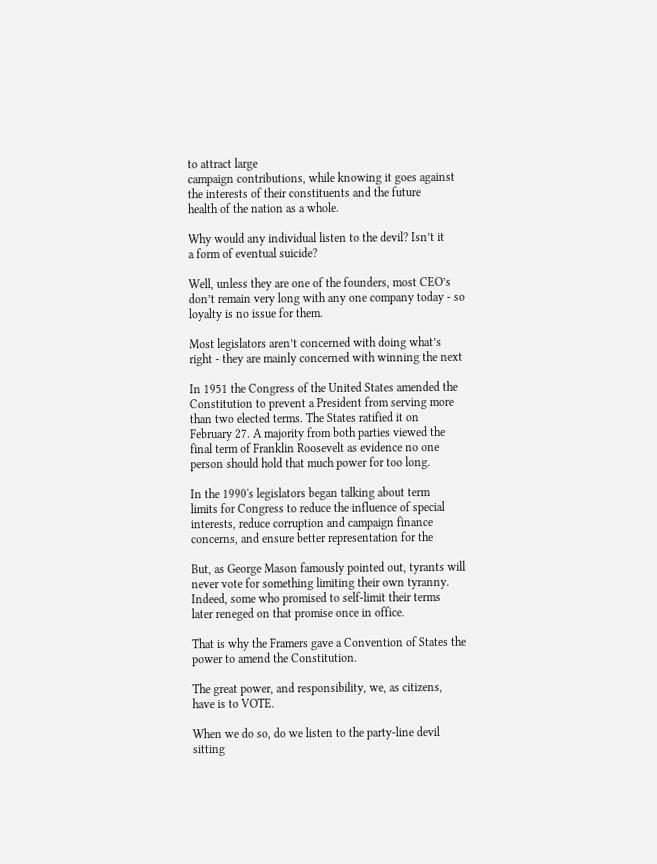to attract large
campaign contributions, while knowing it goes against
the interests of their constituents and the future
health of the nation as a whole.

Why would any individual listen to the devil? Isn’t it
a form of eventual suicide?

Well, unless they are one of the founders, most CEO’s
don’t remain very long with any one company today - so
loyalty is no issue for them.

Most legislators aren’t concerned with doing what’s
right - they are mainly concerned with winning the next

In 1951 the Congress of the United States amended the
Constitution to prevent a President from serving more
than two elected terms. The States ratified it on
February 27. A majority from both parties viewed the
final term of Franklin Roosevelt as evidence no one
person should hold that much power for too long.

In the 1990's legislators began talking about term
limits for Congress to reduce the influence of special
interests, reduce corruption and campaign finance
concerns, and ensure better representation for the

But, as George Mason famously pointed out, tyrants will
never vote for something limiting their own tyranny.
Indeed, some who promised to self-limit their terms
later reneged on that promise once in office.

That is why the Framers gave a Convention of States the
power to amend the Constitution.

The great power, and responsibility, we, as citizens,
have is to VOTE.

When we do so, do we listen to the party-line devil
sitting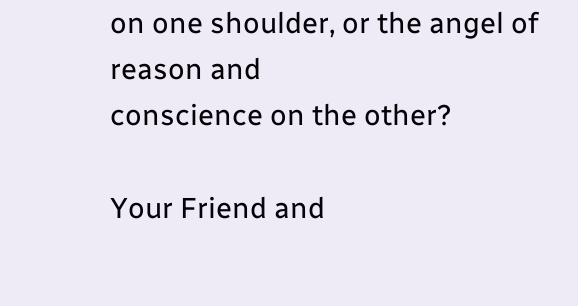on one shoulder, or the angel of reason and
conscience on the other?

Your Friend and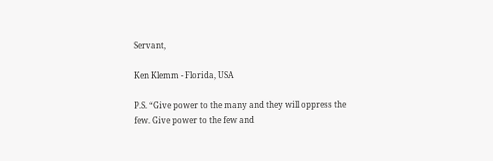Servant,

Ken Klemm - Florida, USA

P.S. “Give power to the many and they will oppress the
few. Give power to the few and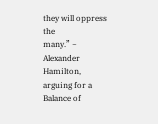they will oppress the
many.” ~ Alexander Hamilton, arguing for a Balance of